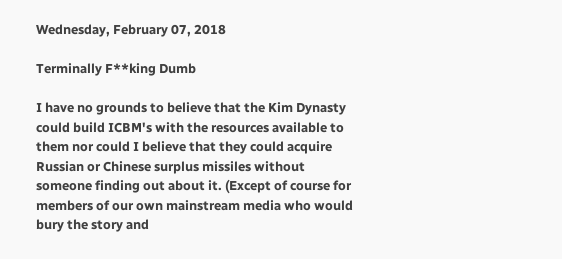Wednesday, February 07, 2018

Terminally F**king Dumb

I have no grounds to believe that the Kim Dynasty could build ICBM's with the resources available to them nor could I believe that they could acquire Russian or Chinese surplus missiles without someone finding out about it. (Except of course for members of our own mainstream media who would bury the story and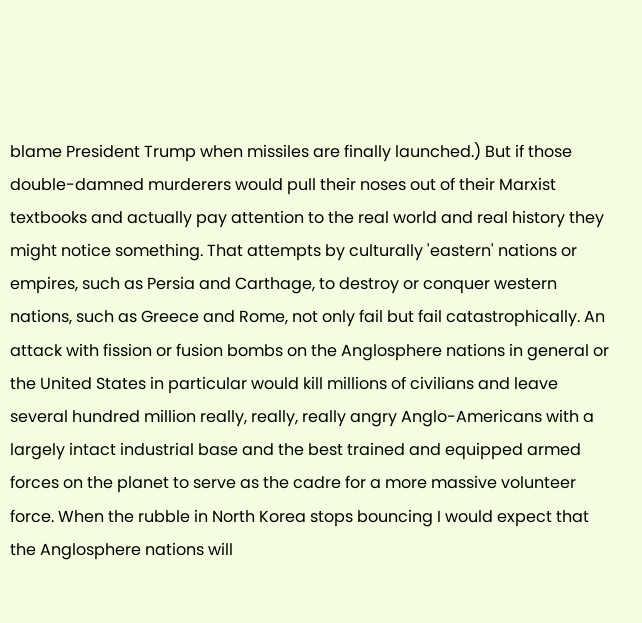blame President Trump when missiles are finally launched.) But if those double-damned murderers would pull their noses out of their Marxist textbooks and actually pay attention to the real world and real history they might notice something. That attempts by culturally 'eastern' nations or empires, such as Persia and Carthage, to destroy or conquer western nations, such as Greece and Rome, not only fail but fail catastrophically. An attack with fission or fusion bombs on the Anglosphere nations in general or the United States in particular would kill millions of civilians and leave several hundred million really, really, really angry Anglo-Americans with a largely intact industrial base and the best trained and equipped armed forces on the planet to serve as the cadre for a more massive volunteer force. When the rubble in North Korea stops bouncing I would expect that the Anglosphere nations will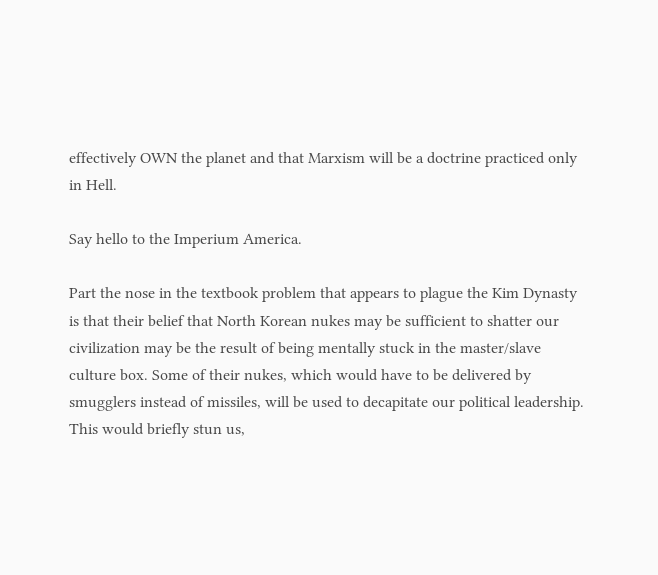effectively OWN the planet and that Marxism will be a doctrine practiced only in Hell.

Say hello to the Imperium America.

Part the nose in the textbook problem that appears to plague the Kim Dynasty is that their belief that North Korean nukes may be sufficient to shatter our civilization may be the result of being mentally stuck in the master/slave culture box. Some of their nukes, which would have to be delivered by smugglers instead of missiles, will be used to decapitate our political leadership. This would briefly stun us,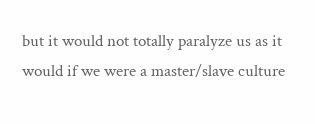but it would not totally paralyze us as it would if we were a master/slave culture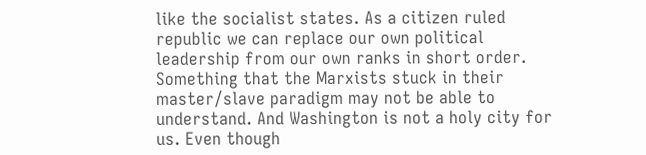like the socialist states. As a citizen ruled republic we can replace our own political leadership from our own ranks in short order. Something that the Marxists stuck in their master/slave paradigm may not be able to understand. And Washington is not a holy city for us. Even though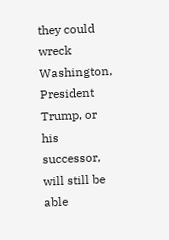they could wreck Washington, President Trump, or his successor, will still be able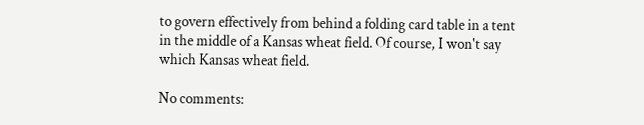to govern effectively from behind a folding card table in a tent in the middle of a Kansas wheat field. Of course, I won't say which Kansas wheat field.

No comments: